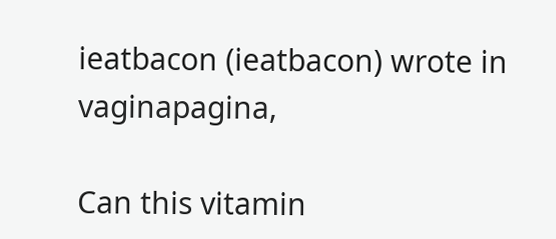ieatbacon (ieatbacon) wrote in vaginapagina,

Can this vitamin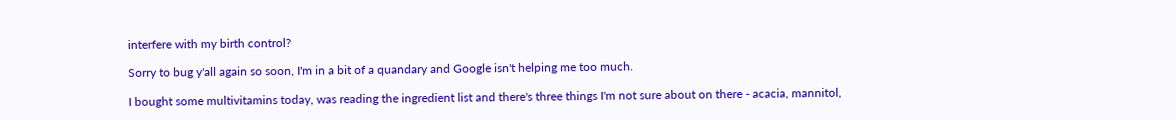interfere with my birth control?

Sorry to bug y'all again so soon, I'm in a bit of a quandary and Google isn't helping me too much.

I bought some multivitamins today, was reading the ingredient list and there's three things I'm not sure about on there - acacia, mannitol,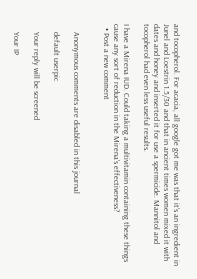and tocopherol. For acacia, all google got me was that it's an ingredient in Junel and Loestrin 1.5/30 and that in ancient times women mixed it with dates and honey and inserted it for use a spermicide. Mannitol and tocopherol had even less useful results.

I have a Mirena IUD. Could taking a multivitamin containing these things cause any sort of reduction in the Mirena's effectiveness?
  • Post a new comment


    Anonymous comments are disabled in this journal

    default userpic

    Your reply will be screened

    Your IP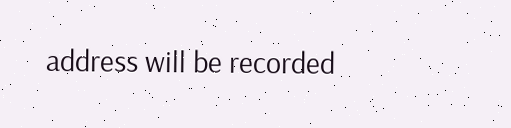address will be recorded